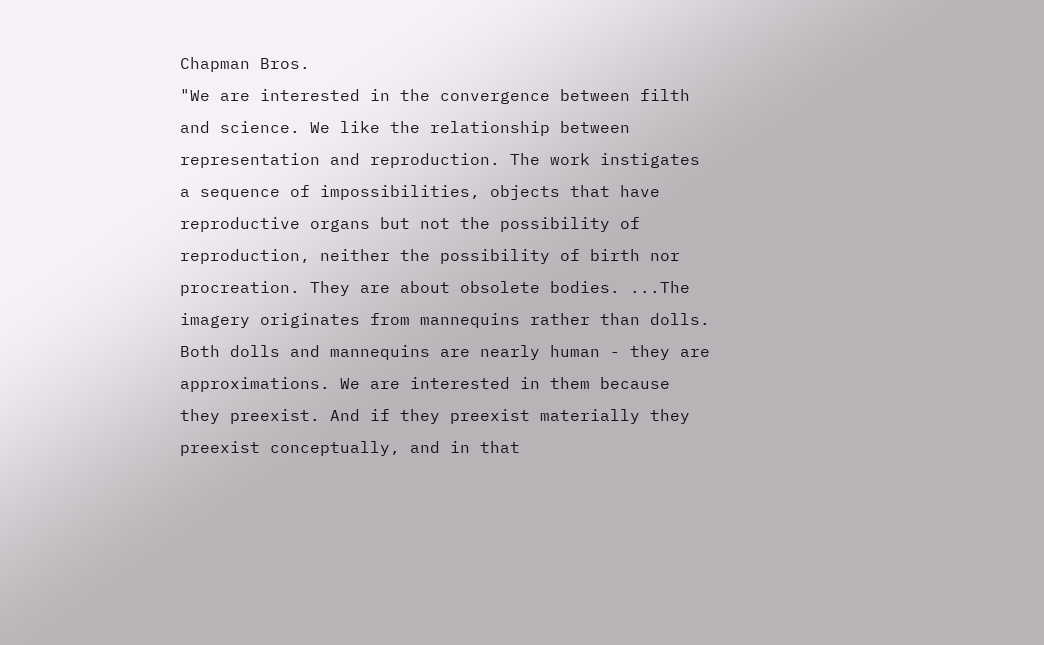Chapman Bros.
"We are interested in the convergence between filth and science. We like the relationship between representation and reproduction. The work instigates a sequence of impossibilities, objects that have reproductive organs but not the possibility of reproduction, neither the possibility of birth nor procreation. They are about obsolete bodies. ...The imagery originates from mannequins rather than dolls. Both dolls and mannequins are nearly human - they are approximations. We are interested in them because they preexist. And if they preexist materially they preexist conceptually, and in that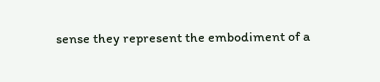sense they represent the embodiment of a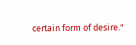certain form of desire."